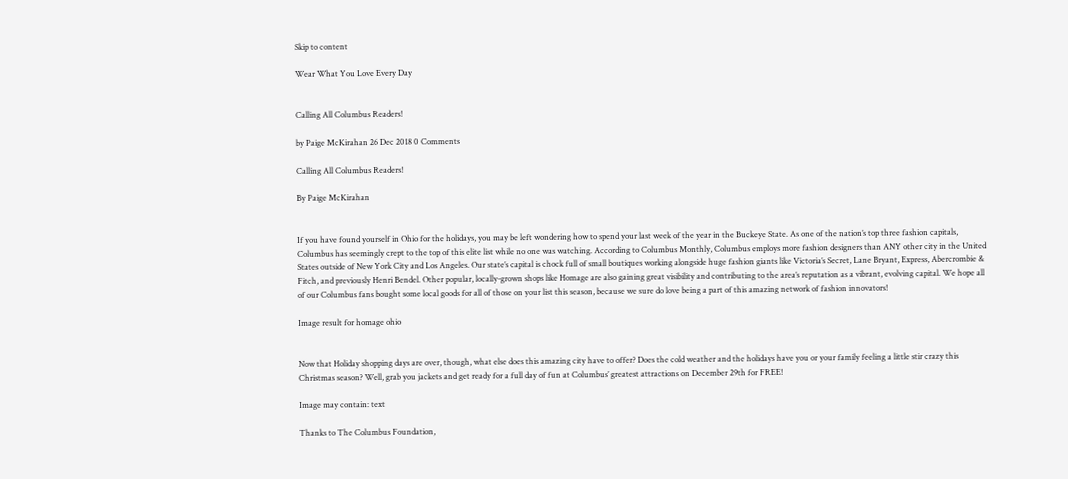Skip to content

Wear What You Love Every Day


Calling All Columbus Readers!

by Paige McKirahan 26 Dec 2018 0 Comments

Calling All Columbus Readers!

By Paige McKirahan


If you have found yourself in Ohio for the holidays, you may be left wondering how to spend your last week of the year in the Buckeye State. As one of the nation’s top three fashion capitals, Columbus has seemingly crept to the top of this elite list while no one was watching. According to Columbus Monthly, Columbus employs more fashion designers than ANY other city in the United States outside of New York City and Los Angeles. Our state’s capital is chock full of small boutiques working alongside huge fashion giants like Victoria’s Secret, Lane Bryant, Express, Abercrombie & Fitch, and previously Henri Bendel. Other popular, locally-grown shops like Homage are also gaining great visibility and contributing to the area’s reputation as a vibrant, evolving capital. We hope all of our Columbus fans bought some local goods for all of those on your list this season, because we sure do love being a part of this amazing network of fashion innovators!

Image result for homage ohio


Now that Holiday shopping days are over, though, what else does this amazing city have to offer? Does the cold weather and the holidays have you or your family feeling a little stir crazy this Christmas season? Well, grab you jackets and get ready for a full day of fun at Columbus’ greatest attractions on December 29th for FREE!

Image may contain: text

Thanks to The Columbus Foundation,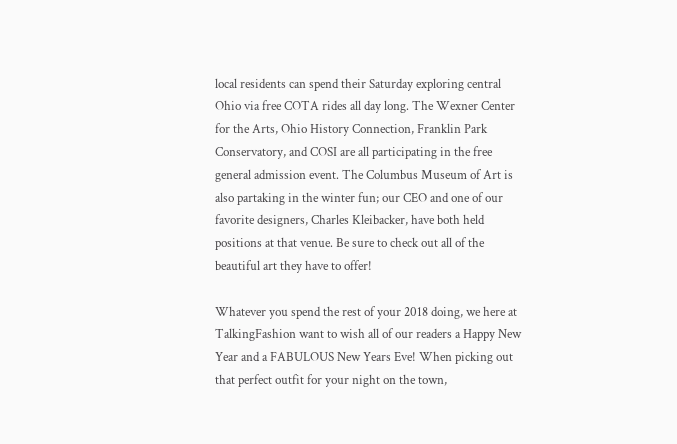local residents can spend their Saturday exploring central Ohio via free COTA rides all day long. The Wexner Center for the Arts, Ohio History Connection, Franklin Park Conservatory, and COSI are all participating in the free general admission event. The Columbus Museum of Art is also partaking in the winter fun; our CEO and one of our favorite designers, Charles Kleibacker, have both held positions at that venue. Be sure to check out all of the beautiful art they have to offer!

Whatever you spend the rest of your 2018 doing, we here at TalkingFashion want to wish all of our readers a Happy New Year and a FABULOUS New Years Eve! When picking out that perfect outfit for your night on the town,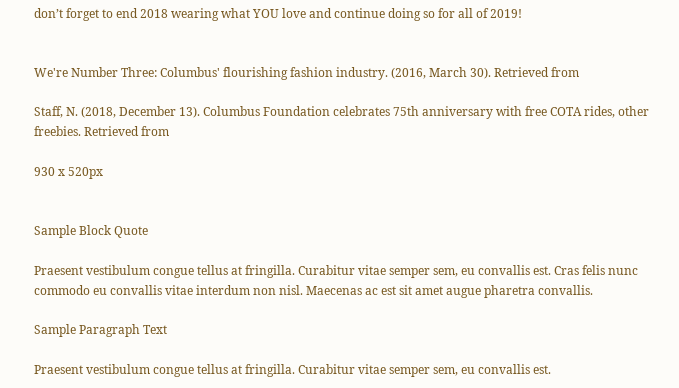don’t forget to end 2018 wearing what YOU love and continue doing so for all of 2019!


We're Number Three: Columbus' flourishing fashion industry. (2016, March 30). Retrieved from

Staff, N. (2018, December 13). Columbus Foundation celebrates 75th anniversary with free COTA rides, other freebies. Retrieved from

930 x 520px


Sample Block Quote

Praesent vestibulum congue tellus at fringilla. Curabitur vitae semper sem, eu convallis est. Cras felis nunc commodo eu convallis vitae interdum non nisl. Maecenas ac est sit amet augue pharetra convallis.

Sample Paragraph Text

Praesent vestibulum congue tellus at fringilla. Curabitur vitae semper sem, eu convallis est.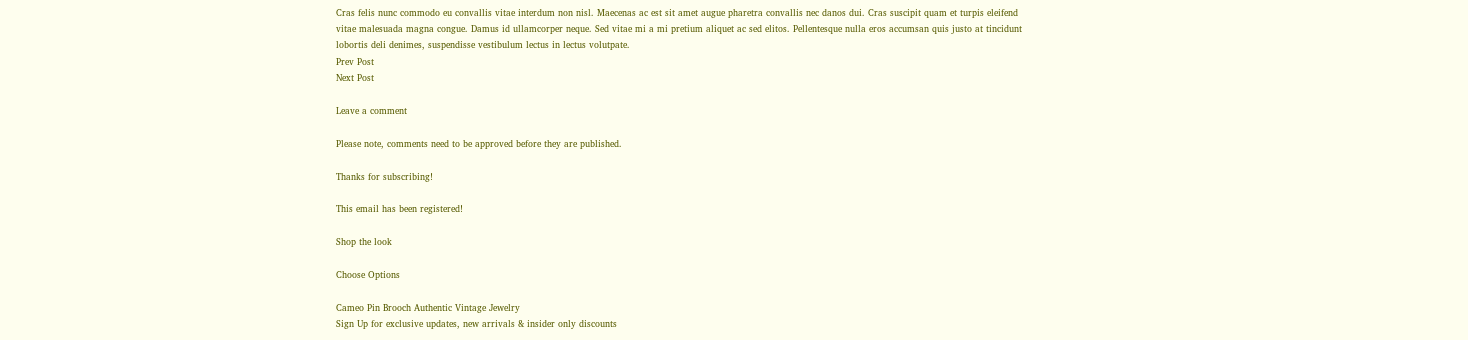Cras felis nunc commodo eu convallis vitae interdum non nisl. Maecenas ac est sit amet augue pharetra convallis nec danos dui. Cras suscipit quam et turpis eleifend vitae malesuada magna congue. Damus id ullamcorper neque. Sed vitae mi a mi pretium aliquet ac sed elitos. Pellentesque nulla eros accumsan quis justo at tincidunt lobortis deli denimes, suspendisse vestibulum lectus in lectus volutpate.
Prev Post
Next Post

Leave a comment

Please note, comments need to be approved before they are published.

Thanks for subscribing!

This email has been registered!

Shop the look

Choose Options

Cameo Pin Brooch Authentic Vintage Jewelry
Sign Up for exclusive updates, new arrivals & insider only discounts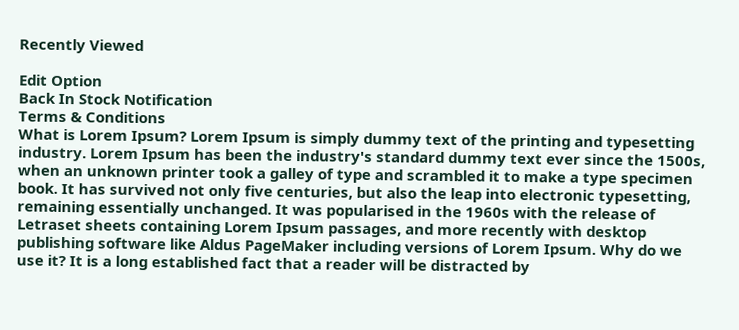Recently Viewed

Edit Option
Back In Stock Notification
Terms & Conditions
What is Lorem Ipsum? Lorem Ipsum is simply dummy text of the printing and typesetting industry. Lorem Ipsum has been the industry's standard dummy text ever since the 1500s, when an unknown printer took a galley of type and scrambled it to make a type specimen book. It has survived not only five centuries, but also the leap into electronic typesetting, remaining essentially unchanged. It was popularised in the 1960s with the release of Letraset sheets containing Lorem Ipsum passages, and more recently with desktop publishing software like Aldus PageMaker including versions of Lorem Ipsum. Why do we use it? It is a long established fact that a reader will be distracted by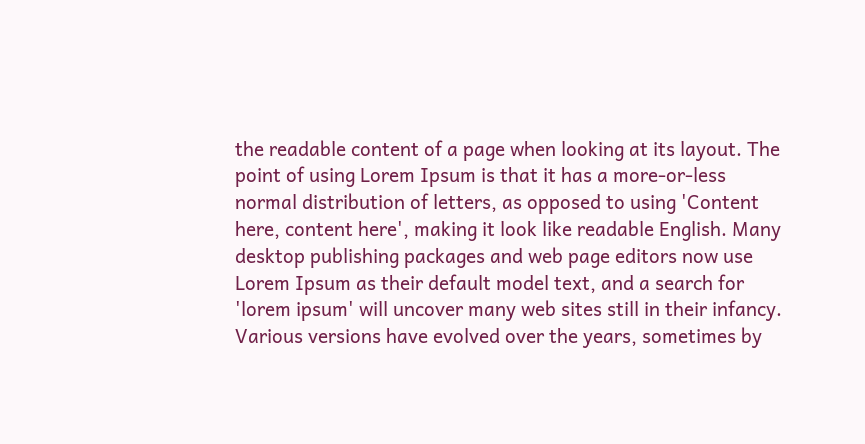the readable content of a page when looking at its layout. The point of using Lorem Ipsum is that it has a more-or-less normal distribution of letters, as opposed to using 'Content here, content here', making it look like readable English. Many desktop publishing packages and web page editors now use Lorem Ipsum as their default model text, and a search for 'lorem ipsum' will uncover many web sites still in their infancy. Various versions have evolved over the years, sometimes by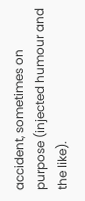accident, sometimes on purpose (injected humour and the like).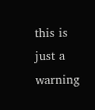this is just a warning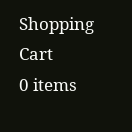Shopping Cart
0 items